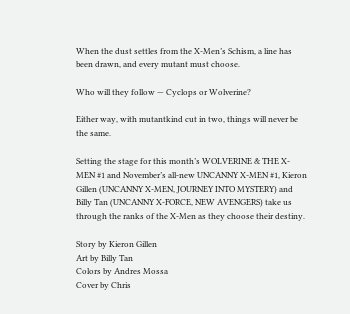When the dust settles from the X-Men’s Schism, a line has been drawn, and every mutant must choose.

Who will they follow — Cyclops or Wolverine?

Either way, with mutantkind cut in two, things will never be the same.

Setting the stage for this month’s WOLVERINE & THE X-MEN #1 and November’s all-new UNCANNY X-MEN #1, Kieron Gillen (UNCANNY X-MEN, JOURNEY INTO MYSTERY) and Billy Tan (UNCANNY X-FORCE, NEW AVENGERS) take us through the ranks of the X-Men as they choose their destiny.

Story by Kieron Gillen
Art by Billy Tan
Colors by Andres Mossa
Cover by Chris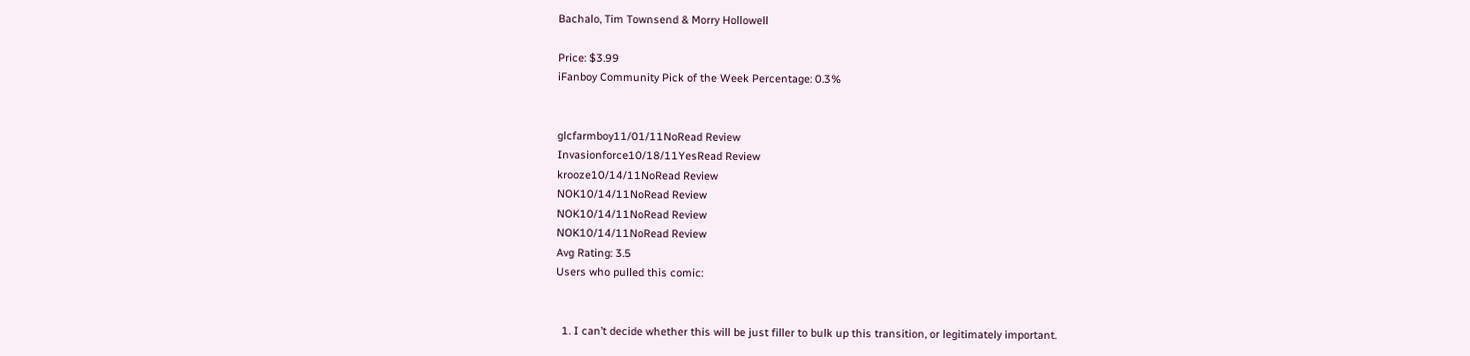Bachalo, Tim Townsend & Morry Hollowell

Price: $3.99
iFanboy Community Pick of the Week Percentage: 0.3%


glcfarmboy11/01/11NoRead Review
Invasionforce10/18/11YesRead Review
krooze10/14/11NoRead Review
NOK10/14/11NoRead Review
NOK10/14/11NoRead Review
NOK10/14/11NoRead Review
Avg Rating: 3.5
Users who pulled this comic:


  1. I can’t decide whether this will be just filler to bulk up this transition, or legitimately important.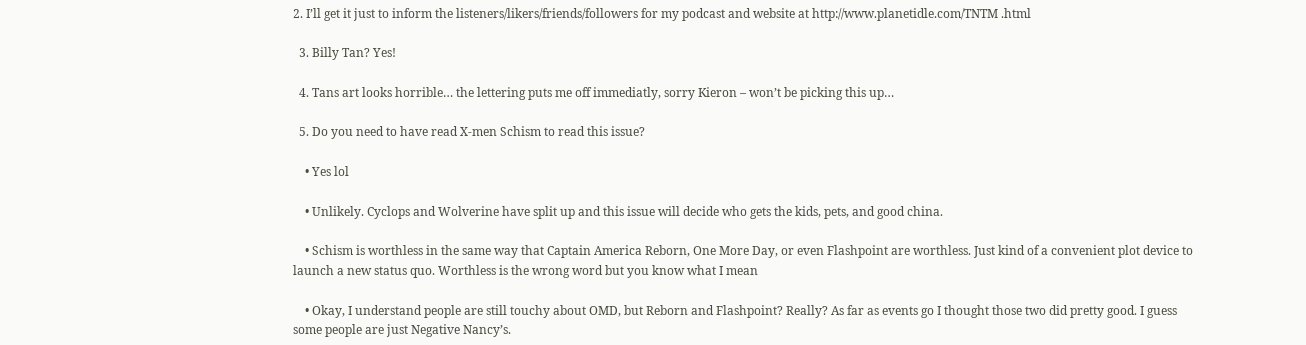2. I’ll get it just to inform the listeners/likers/friends/followers for my podcast and website at http://www.planetidle.com/TNTM .html

  3. Billy Tan? Yes!

  4. Tans art looks horrible… the lettering puts me off immediatly, sorry Kieron – won’t be picking this up…

  5. Do you need to have read X-men Schism to read this issue?

    • Yes lol

    • Unlikely. Cyclops and Wolverine have split up and this issue will decide who gets the kids, pets, and good china.

    • Schism is worthless in the same way that Captain America Reborn, One More Day, or even Flashpoint are worthless. Just kind of a convenient plot device to launch a new status quo. Worthless is the wrong word but you know what I mean

    • Okay, I understand people are still touchy about OMD, but Reborn and Flashpoint? Really? As far as events go I thought those two did pretty good. I guess some people are just Negative Nancy’s.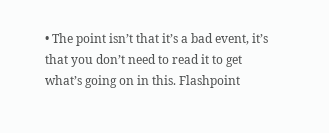• The point isn’t that it’s a bad event, it’s that you don’t need to read it to get what’s going on in this. Flashpoint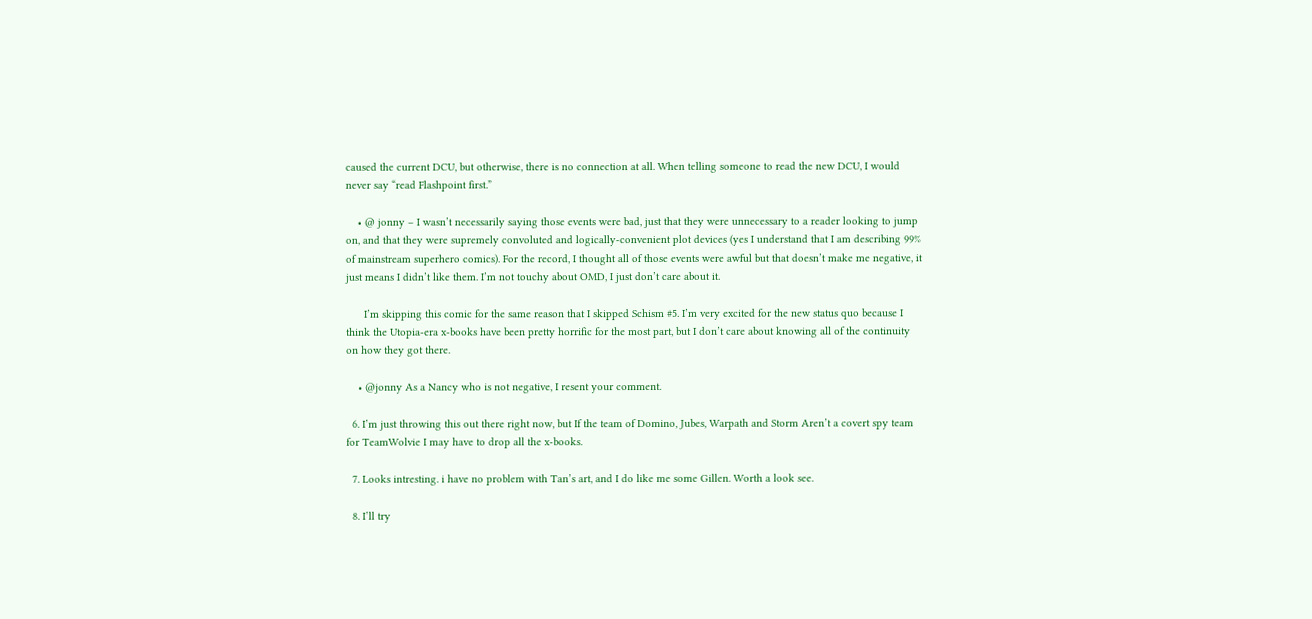caused the current DCU, but otherwise, there is no connection at all. When telling someone to read the new DCU, I would never say “read Flashpoint first.”

    • @ jonny – I wasn’t necessarily saying those events were bad, just that they were unnecessary to a reader looking to jump on, and that they were supremely convoluted and logically-convenient plot devices (yes I understand that I am describing 99% of mainstream superhero comics). For the record, I thought all of those events were awful but that doesn’t make me negative, it just means I didn’t like them. I’m not touchy about OMD, I just don’t care about it.

      I’m skipping this comic for the same reason that I skipped Schism #5. I’m very excited for the new status quo because I think the Utopia-era x-books have been pretty horrific for the most part, but I don’t care about knowing all of the continuity on how they got there.

    • @jonny As a Nancy who is not negative, I resent your comment.

  6. I’m just throwing this out there right now, but If the team of Domino, Jubes, Warpath and Storm Aren’t a covert spy team for TeamWolvie I may have to drop all the x-books.

  7. Looks intresting. i have no problem with Tan’s art, and I do like me some Gillen. Worth a look see.

  8. I’ll try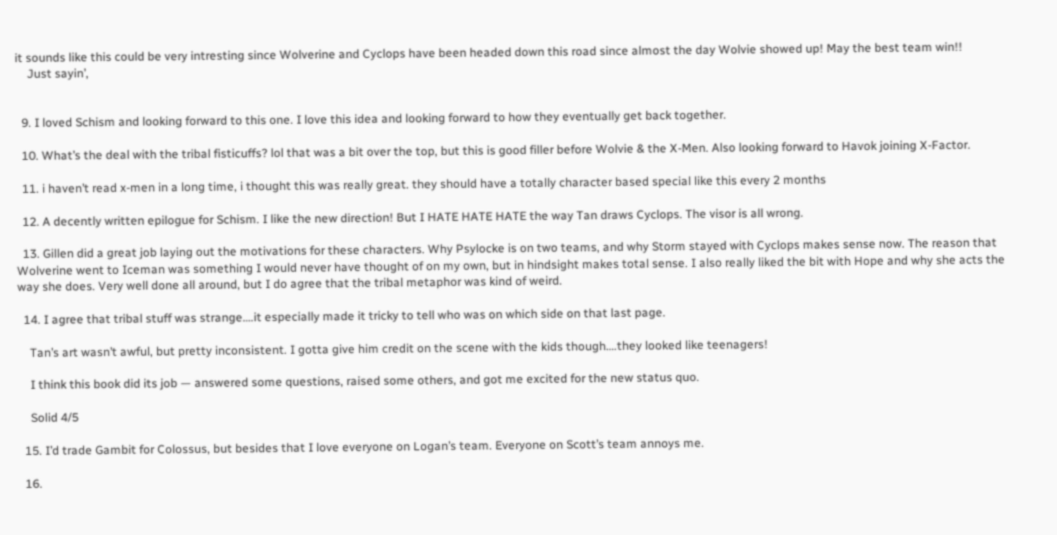it sounds like this could be very intresting since Wolverine and Cyclops have been headed down this road since almost the day Wolvie showed up! May the best team win!!
    Just sayin’,


  9. I loved Schism and looking forward to this one. I love this idea and looking forward to how they eventually get back together.

  10. What’s the deal with the tribal fisticuffs? lol that was a bit over the top, but this is good filler before Wolvie & the X-Men. Also looking forward to Havok joining X-Factor.

  11. i haven’t read x-men in a long time, i thought this was really great. they should have a totally character based special like this every 2 months

  12. A decently written epilogue for Schism. I like the new direction! But I HATE HATE HATE the way Tan draws Cyclops. The visor is all wrong.

  13. Gillen did a great job laying out the motivations for these characters. Why Psylocke is on two teams, and why Storm stayed with Cyclops makes sense now. The reason that Wolverine went to Iceman was something I would never have thought of on my own, but in hindsight makes total sense. I also really liked the bit with Hope and why she acts the way she does. Very well done all around, but I do agree that the tribal metaphor was kind of weird.

  14. I agree that tribal stuff was strange….it especially made it tricky to tell who was on which side on that last page.

    Tan’s art wasn’t awful, but pretty inconsistent. I gotta give him credit on the scene with the kids though….they looked like teenagers!

    I think this book did its job — answered some questions, raised some others, and got me excited for the new status quo.

    Solid 4/5

  15. I’d trade Gambit for Colossus, but besides that I love everyone on Logan’s team. Everyone on Scott’s team annoys me.

  16.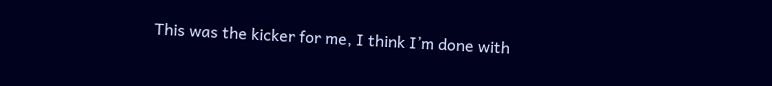This was the kicker for me, I think I’m done with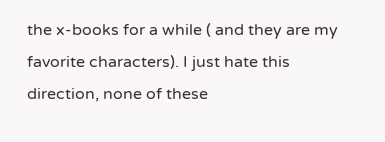the x-books for a while ( and they are my favorite characters). I just hate this direction, none of these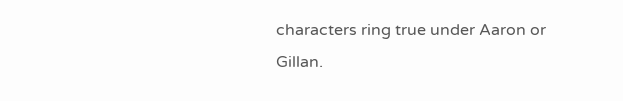characters ring true under Aaron or Gillan.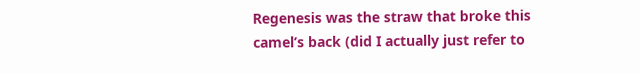Regenesis was the straw that broke this camel’s back (did I actually just refer to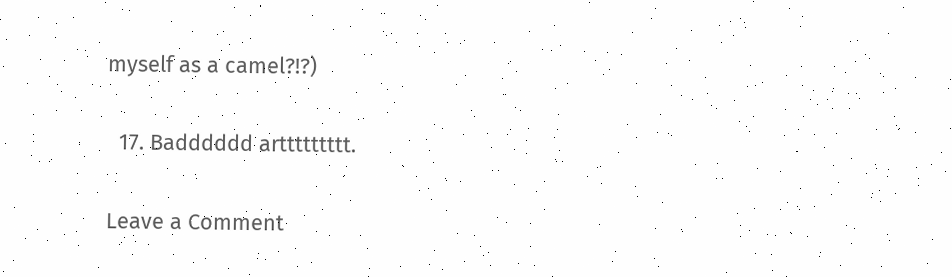myself as a camel?!?)

  17. Badddddd arttttttttt.

Leave a Comment